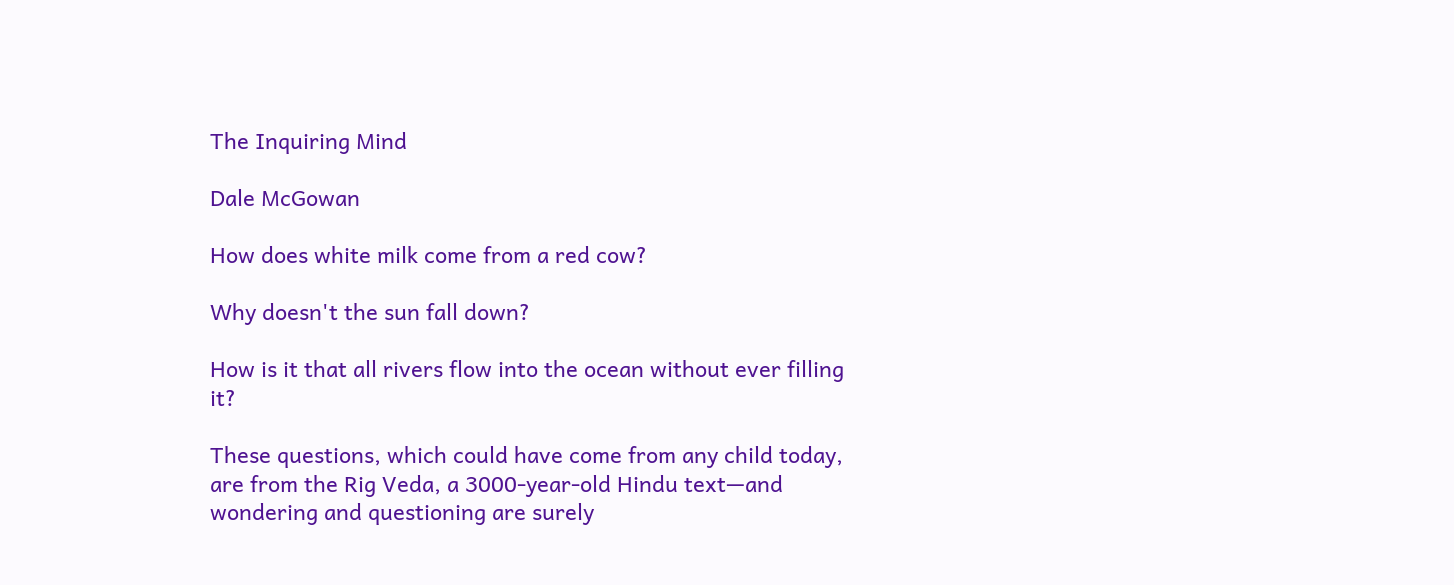The Inquiring Mind

Dale McGowan

How does white milk come from a red cow?

Why doesn't the sun fall down?

How is it that all rivers flow into the ocean without ever filling it?

These questions, which could have come from any child today, are from the Rig Veda, a 3000-year-old Hindu text—and wondering and questioning are surely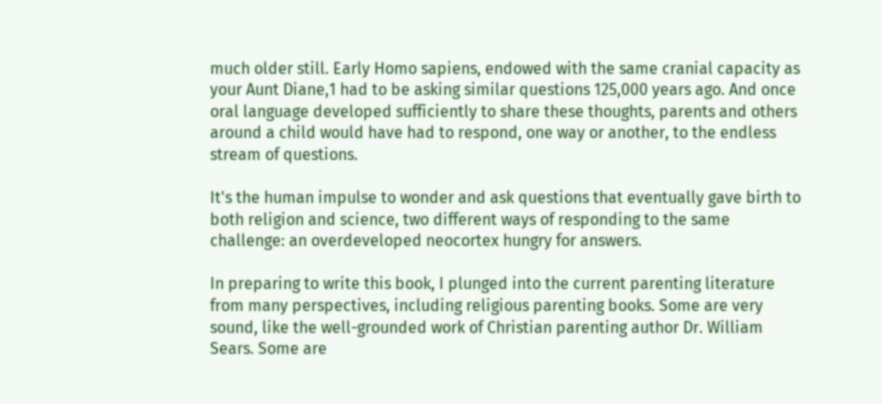much older still. Early Homo sapiens, endowed with the same cranial capacity as your Aunt Diane,1 had to be asking similar questions 125,000 years ago. And once oral language developed sufficiently to share these thoughts, parents and others around a child would have had to respond, one way or another, to the endless stream of questions.

It's the human impulse to wonder and ask questions that eventually gave birth to both religion and science, two different ways of responding to the same challenge: an overdeveloped neocortex hungry for answers.

In preparing to write this book, I plunged into the current parenting literature from many perspectives, including religious parenting books. Some are very sound, like the well-grounded work of Christian parenting author Dr. William Sears. Some are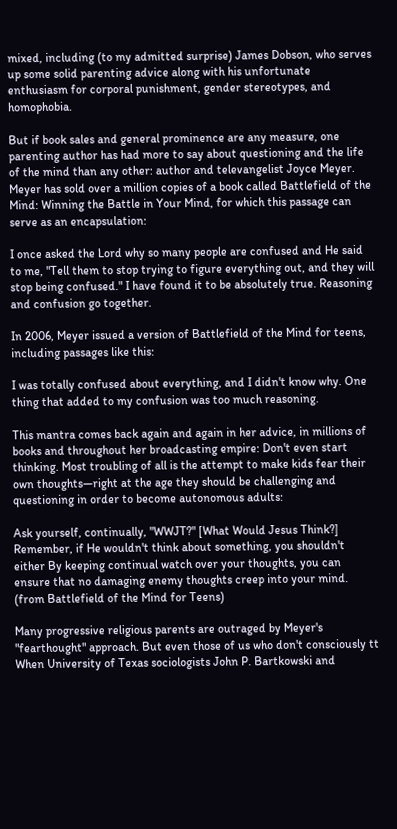mixed, including (to my admitted surprise) James Dobson, who serves up some solid parenting advice along with his unfortunate enthusiasm for corporal punishment, gender stereotypes, and homophobia.

But if book sales and general prominence are any measure, one parenting author has had more to say about questioning and the life of the mind than any other: author and televangelist Joyce Meyer. Meyer has sold over a million copies of a book called Battlefield of the Mind: Winning the Battle in Your Mind, for which this passage can serve as an encapsulation:

I once asked the Lord why so many people are confused and He said to me, "Tell them to stop trying to figure everything out, and they will stop being confused." I have found it to be absolutely true. Reasoning and confusion go together.

In 2006, Meyer issued a version of Battlefield of the Mind for teens, including passages like this:

I was totally confused about everything, and I didn't know why. One thing that added to my confusion was too much reasoning.

This mantra comes back again and again in her advice, in millions of books and throughout her broadcasting empire: Don't even start thinking. Most troubling of all is the attempt to make kids fear their own thoughts—right at the age they should be challenging and questioning in order to become autonomous adults:

Ask yourself, continually, "WWJT?" [What Would Jesus Think?] Remember, if He wouldn't think about something, you shouldn't either By keeping continual watch over your thoughts, you can ensure that no damaging enemy thoughts creep into your mind. (from Battlefield of the Mind for Teens)

Many progressive religious parents are outraged by Meyer's "fearthought" approach. But even those of us who don't consciously tt When University of Texas sociologists John P. Bartkowski and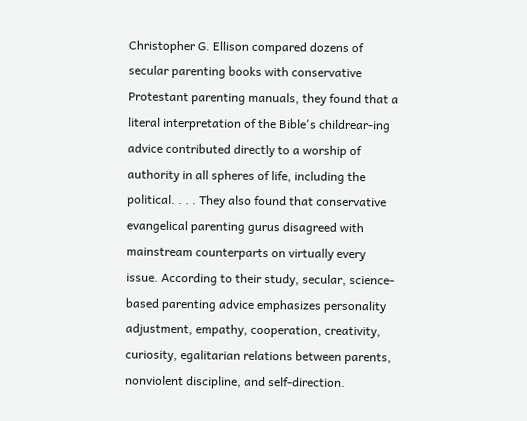Christopher G. Ellison compared dozens of secular parenting books with conservative Protestant parenting manuals, they found that a literal interpretation of the Bible's childrear-ing advice contributed directly to a worship of authority in all spheres of life, including the political. . . . They also found that conservative evangelical parenting gurus disagreed with mainstream counterparts on virtually every issue. According to their study, secular, science-based parenting advice emphasizes personality adjustment, empathy, cooperation, creativity, curiosity, egalitarian relations between parents, nonviolent discipline, and self-direction.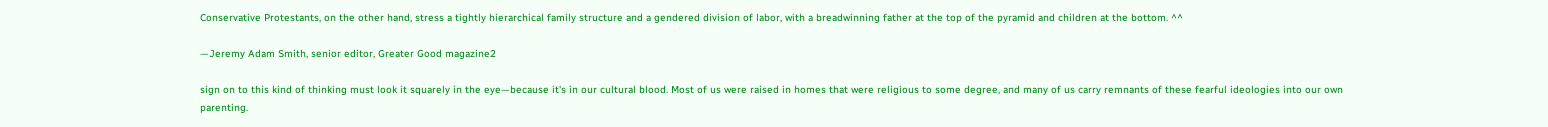Conservative Protestants, on the other hand, stress a tightly hierarchical family structure and a gendered division of labor, with a breadwinning father at the top of the pyramid and children at the bottom. ^^

—Jeremy Adam Smith, senior editor, Greater Good magazine2

sign on to this kind of thinking must look it squarely in the eye—because it's in our cultural blood. Most of us were raised in homes that were religious to some degree, and many of us carry remnants of these fearful ideologies into our own parenting.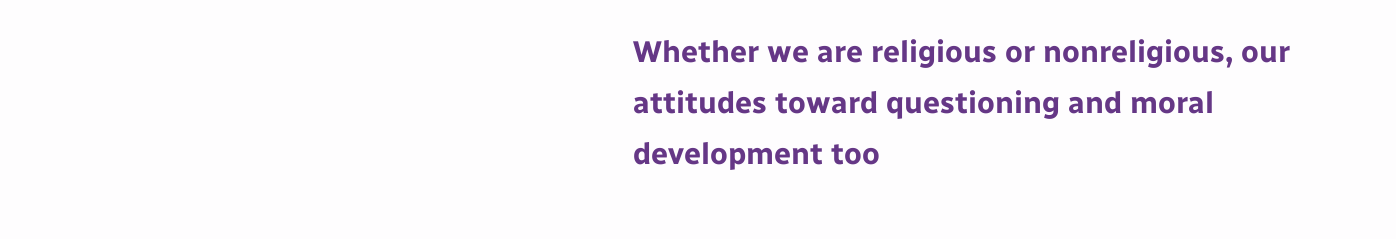Whether we are religious or nonreligious, our attitudes toward questioning and moral development too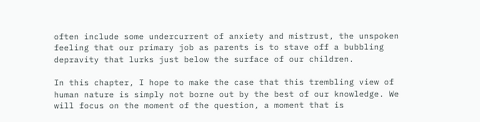often include some undercurrent of anxiety and mistrust, the unspoken feeling that our primary job as parents is to stave off a bubbling depravity that lurks just below the surface of our children.

In this chapter, I hope to make the case that this trembling view of human nature is simply not borne out by the best of our knowledge. We will focus on the moment of the question, a moment that is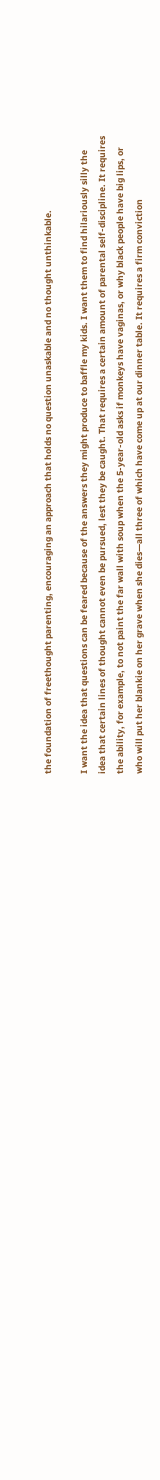the foundation of freethought parenting, encouraging an approach that holds no question unaskable and no thought unthinkable.

I want the idea that questions can be feared because of the answers they might produce to baffle my kids. I want them to find hilariously silly the idea that certain lines of thought cannot even be pursued, lest they be caught. That requires a certain amount of parental self-discipline. It requires the ability, for example, to not paint the far wall with soup when the 5-year-old asks if monkeys have vaginas, or why black people have big lips, or who will put her blankie on her grave when she dies—all three of which have come up at our dinner table. It requires a firm conviction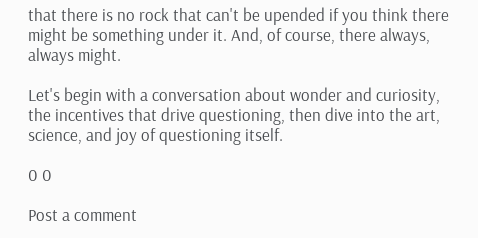that there is no rock that can't be upended if you think there might be something under it. And, of course, there always, always might.

Let's begin with a conversation about wonder and curiosity, the incentives that drive questioning, then dive into the art, science, and joy of questioning itself.

0 0

Post a comment